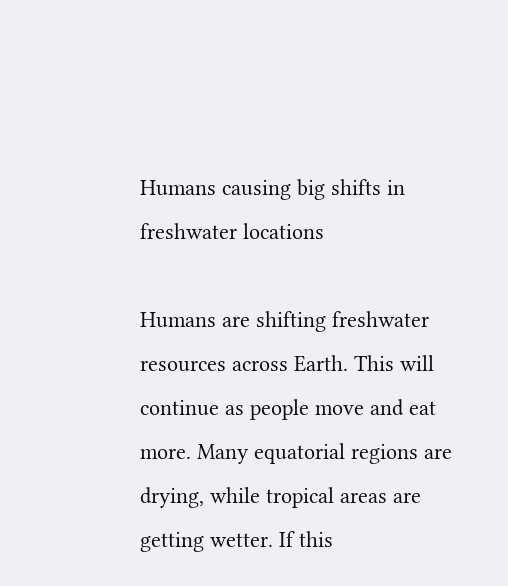Humans causing big shifts in freshwater locations

Humans are shifting freshwater resources across Earth. This will continue as people move and eat more. Many equatorial regions are drying, while tropical areas are getting wetter. If this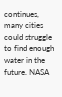continues, many cities could struggle to find enough water in the future. NASA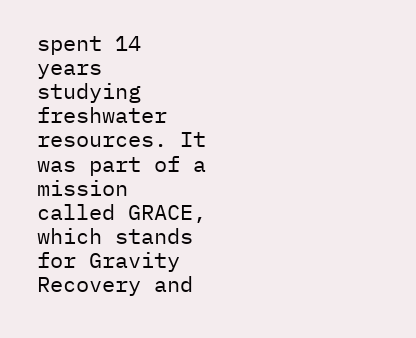spent 14 years studying freshwater resources. It was part of a mission called GRACE, which stands for Gravity Recovery and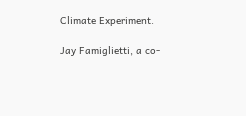Climate Experiment.

Jay Famiglietti, a co-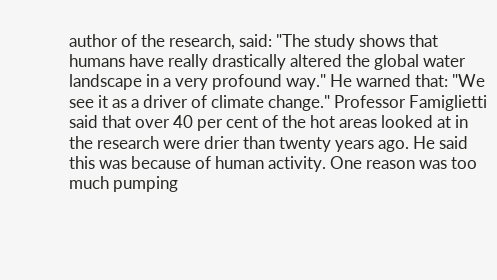author of the research, said: "The study shows that humans have really drastically altered the global water landscape in a very profound way." He warned that: "We see it as a driver of climate change." Professor Famiglietti said that over 40 per cent of the hot areas looked at in the research were drier than twenty years ago. He said this was because of human activity. One reason was too much pumping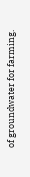of groundwater for farming.